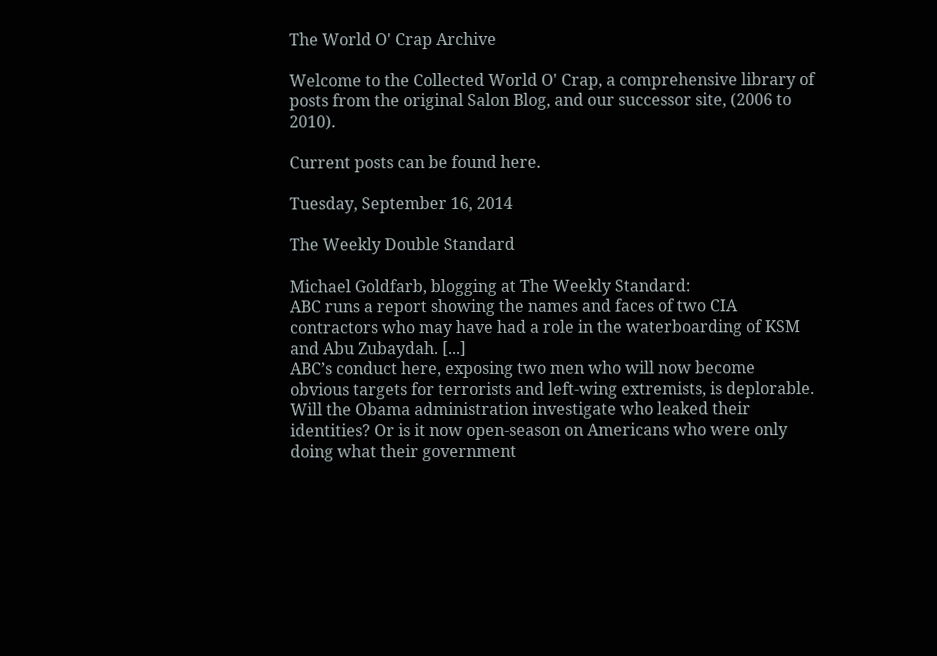The World O' Crap Archive

Welcome to the Collected World O' Crap, a comprehensive library of posts from the original Salon Blog, and our successor site, (2006 to 2010).

Current posts can be found here.

Tuesday, September 16, 2014

The Weekly Double Standard

Michael Goldfarb, blogging at The Weekly Standard:
ABC runs a report showing the names and faces of two CIA contractors who may have had a role in the waterboarding of KSM and Abu Zubaydah. [...]
ABC’s conduct here, exposing two men who will now become obvious targets for terrorists and left-wing extremists, is deplorable. Will the Obama administration investigate who leaked their identities? Or is it now open-season on Americans who were only doing what their government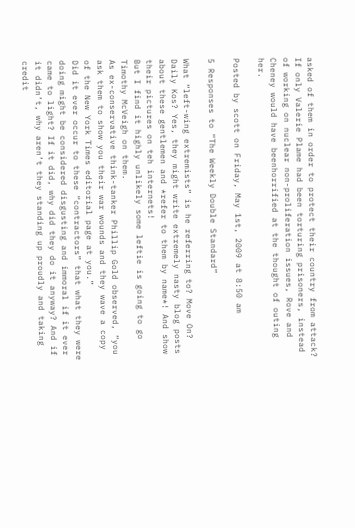asked of them in order to protect their country from attack?
If only Valerie Plame had been torturing prisoners, instead of working on nuclear non-proliferation issues, Rove and Cheney would have beenhorrified at the thought of outing her.

Posted by scott on Friday, May 1st, 2009 at 8:50 am

5 Responses to “The Weekly Double Standard”

What “left-wing extremists” is he referring to? Move On? Daily Kos? Yes, they might write extremely nasty blog posts about these gentlemen and *refer to them by name*! And show their pictures on teh internets!
But I find it highly unlikely some leftie is going to go Timothy McVeigh on them.
As ex-conservative think-tanker Phillip Gold observed, “you ask them to show you their war wounds and they wave a copy of the New York Times editorial page at you.”
Did it ever occur to these “contractors” that what they were doing might be considered disgusting and immoral if it ever came to light? If it did, why did they do it anyway? And if it didn’t, why aren’t they standing up proudly and taking credit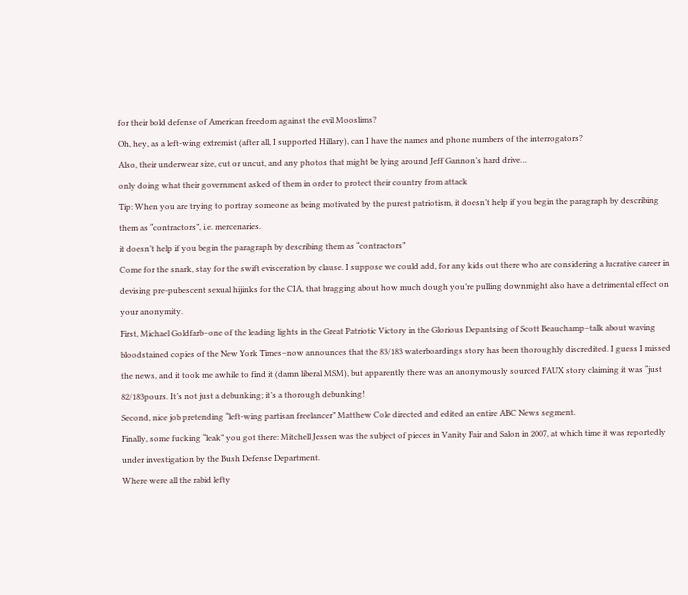for their bold defense of American freedom against the evil Mooslims?
Oh, hey, as a left-wing extremist (after all, I supported Hillary), can I have the names and phone numbers of the interrogators?
Also, their underwear size, cut or uncut, and any photos that might be lying around Jeff Gannon’s hard drive…
only doing what their government asked of them in order to protect their country from attack
Tip: When you are trying to portray someone as being motivated by the purest patriotism, it doesn’t help if you begin the paragraph by describing them as “contractors”, i.e. mercenaries.
it doesn’t help if you begin the paragraph by describing them as “contractors”
Come for the snark, stay for the swift evisceration by clause. I suppose we could add, for any kids out there who are considering a lucrative career in devising pre-pubescent sexual hijinks for the CIA, that bragging about how much dough you’re pulling downmight also have a detrimental effect on your anonymity.
First, Michael Goldfarb–one of the leading lights in the Great Patriotic Victory in the Glorious Depantsing of Scott Beauchamp–talk about waving bloodstained copies of the New York Times–now announces that the 83/183 waterboardings story has been thoroughly discredited. I guess I missed the news, and it took me awhile to find it (damn liberal MSM), but apparently there was an anonymously sourced FAUX story claiming it was “just 82/183pours. It’s not just a debunking; it’s a thorough debunking!
Second, nice job pretending “left-wing partisan freelancer” Matthew Cole directed and edited an entire ABC News segment.
Finally, some fucking “leak” you got there: Mitchell Jessen was the subject of pieces in Vanity Fair and Salon in 2007, at which time it was reportedly under investigation by the Bush Defense Department.
Where were all the rabid lefty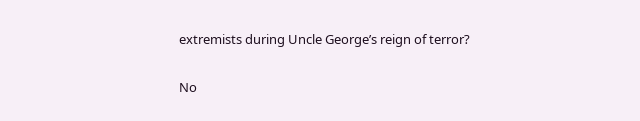extremists during Uncle George’s reign of terror?

No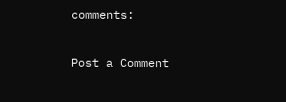comments:

Post a Comment